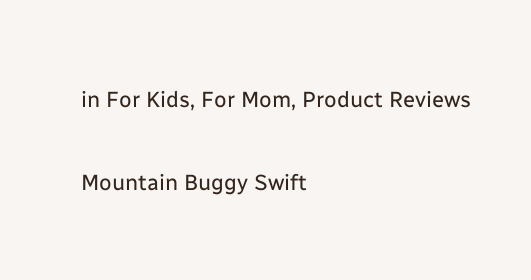in For Kids, For Mom, Product Reviews

Mountain Buggy Swift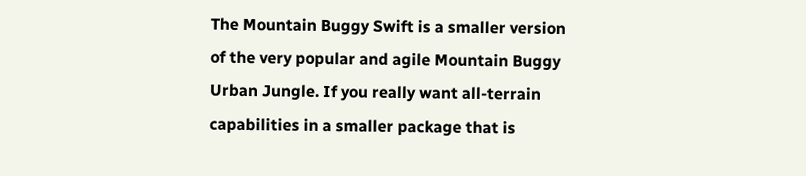The Mountain Buggy Swift is a smaller version of the very popular and agile Mountain Buggy Urban Jungle. If you really want all-terrain capabilities in a smaller package that is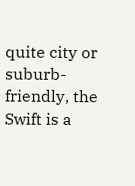quite city or suburb-friendly, the Swift is a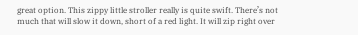great option. This zippy little stroller really is quite swift. There’s not much that will slow it down, short of a red light. It will zip right over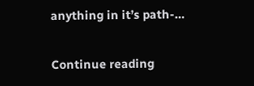anything in it’s path-…

Continue reading